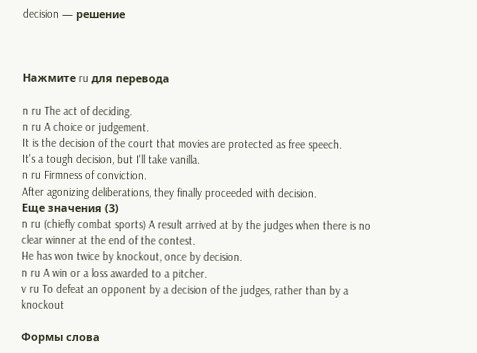decision — решение



Нажмите ru для перевода

n ru The act of deciding.
n ru A choice or judgement.
It is the decision of the court that movies are protected as free speech.
It's a tough decision, but I'll take vanilla.
n ru Firmness of conviction.
After agonizing deliberations, they finally proceeded with decision.
Еще значения (3)
n ru (chiefly combat sports) A result arrived at by the judges when there is no clear winner at the end of the contest.
He has won twice by knockout, once by decision.
n ru A win or a loss awarded to a pitcher.
v ru To defeat an opponent by a decision of the judges, rather than by a knockout

Формы слова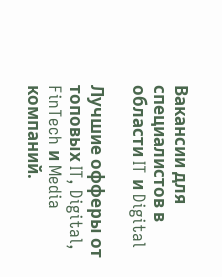Вакансии для специалистов в области IT и Digital

Лучшие офферы от топовых IT, Digital, FinTech и Media компаний.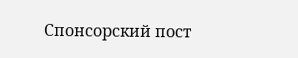Спонсорский пост